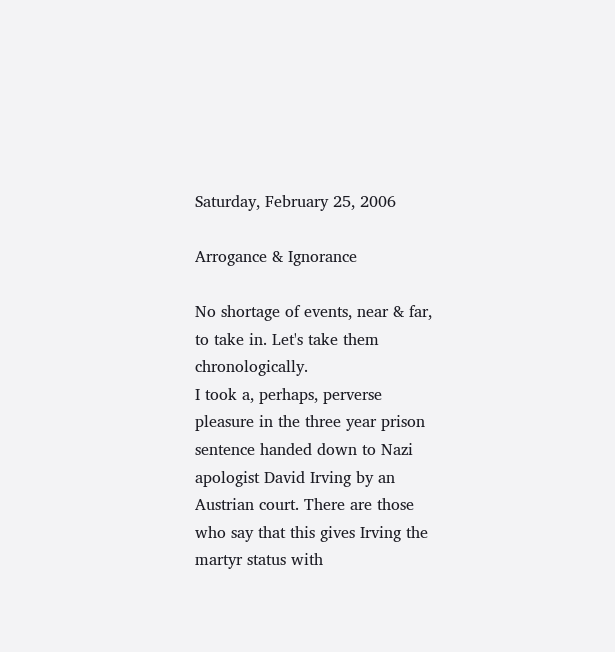Saturday, February 25, 2006

Arrogance & Ignorance

No shortage of events, near & far, to take in. Let's take them chronologically.
I took a, perhaps, perverse pleasure in the three year prison sentence handed down to Nazi apologist David Irving by an Austrian court. There are those who say that this gives Irving the martyr status with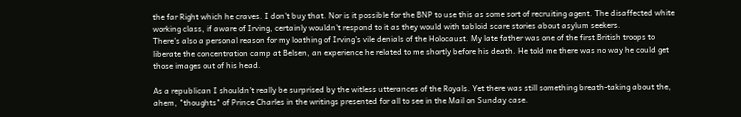the far Right which he craves. I don't buy that. Nor is it possible for the BNP to use this as some sort of recruiting agent. The disaffected white working class, if aware of Irving, certainly wouldn't respond to it as they would with tabloid scare stories about asylum seekers.
There's also a personal reason for my loathing of Irving's vile denials of the Holocaust. My late father was one of the first British troops to liberate the concentration camp at Belsen, an experience he related to me shortly before his death. He told me there was no way he could get those images out of his head.

As a republican I shouldn't really be surprised by the witless utterances of the Royals. Yet there was still something breath-taking about the, ahem, "thoughts" of Prince Charles in the writings presented for all to see in the Mail on Sunday case.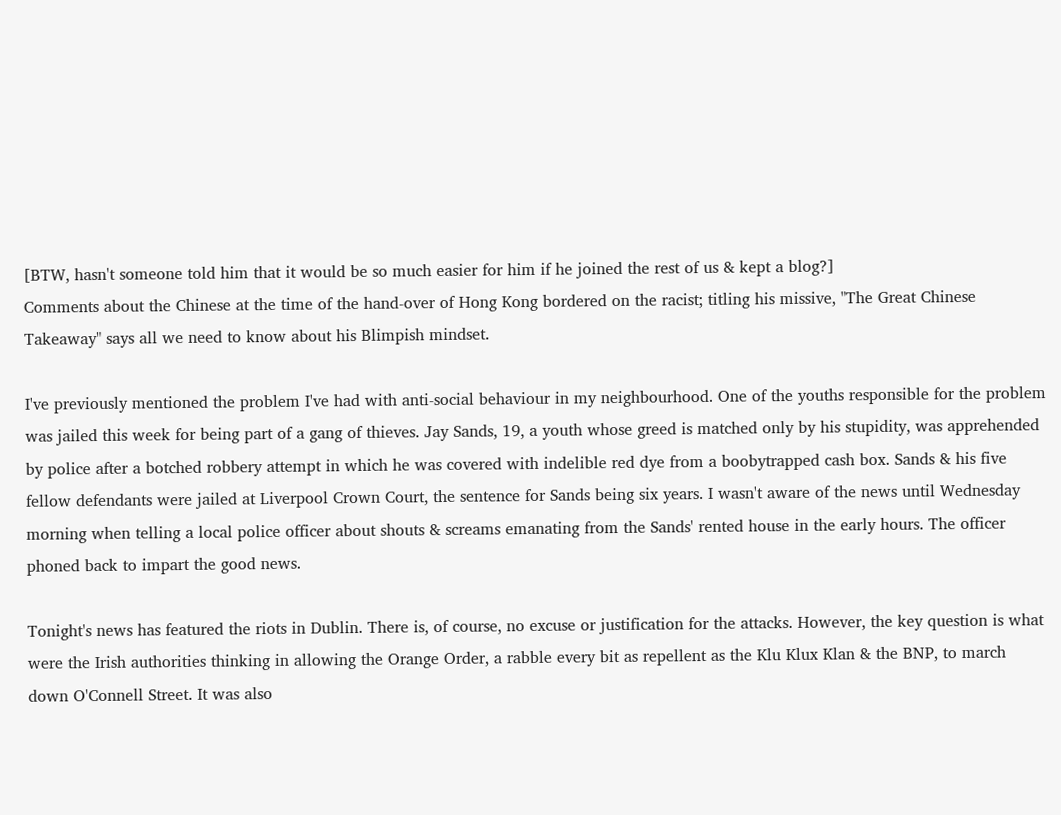[BTW, hasn't someone told him that it would be so much easier for him if he joined the rest of us & kept a blog?]
Comments about the Chinese at the time of the hand-over of Hong Kong bordered on the racist; titling his missive, "The Great Chinese Takeaway" says all we need to know about his Blimpish mindset.

I've previously mentioned the problem I've had with anti-social behaviour in my neighbourhood. One of the youths responsible for the problem was jailed this week for being part of a gang of thieves. Jay Sands, 19, a youth whose greed is matched only by his stupidity, was apprehended by police after a botched robbery attempt in which he was covered with indelible red dye from a boobytrapped cash box. Sands & his five fellow defendants were jailed at Liverpool Crown Court, the sentence for Sands being six years. I wasn't aware of the news until Wednesday morning when telling a local police officer about shouts & screams emanating from the Sands' rented house in the early hours. The officer phoned back to impart the good news.

Tonight's news has featured the riots in Dublin. There is, of course, no excuse or justification for the attacks. However, the key question is what were the Irish authorities thinking in allowing the Orange Order, a rabble every bit as repellent as the Klu Klux Klan & the BNP, to march down O'Connell Street. It was also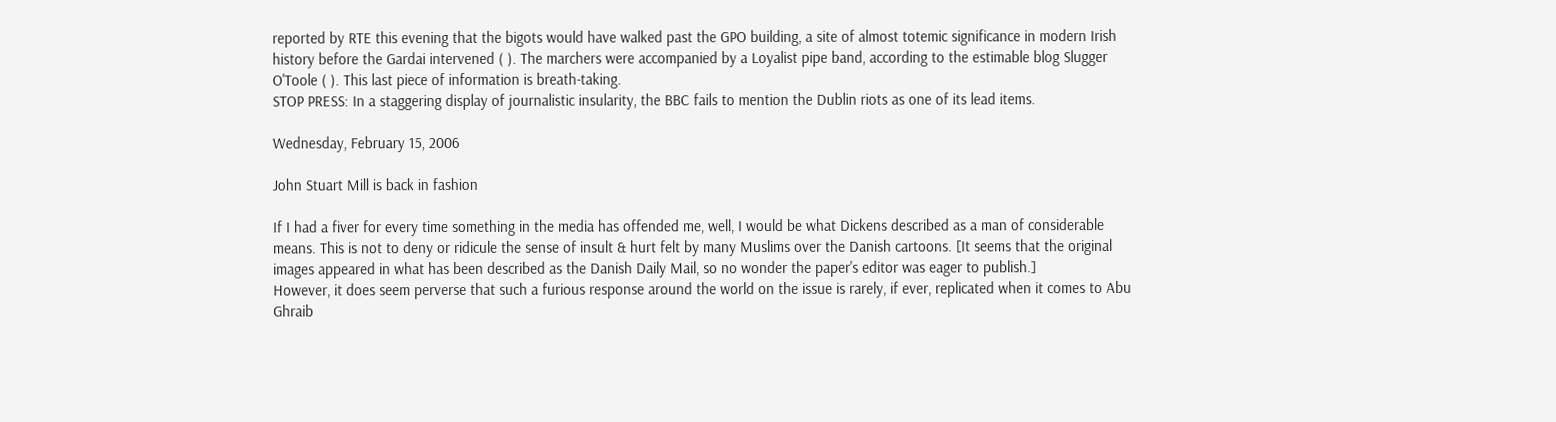reported by RTE this evening that the bigots would have walked past the GPO building, a site of almost totemic significance in modern Irish history before the Gardai intervened ( ). The marchers were accompanied by a Loyalist pipe band, according to the estimable blog Slugger O'Toole ( ). This last piece of information is breath-taking.
STOP PRESS: In a staggering display of journalistic insularity, the BBC fails to mention the Dublin riots as one of its lead items.

Wednesday, February 15, 2006

John Stuart Mill is back in fashion

If I had a fiver for every time something in the media has offended me, well, I would be what Dickens described as a man of considerable means. This is not to deny or ridicule the sense of insult & hurt felt by many Muslims over the Danish cartoons. [It seems that the original images appeared in what has been described as the Danish Daily Mail, so no wonder the paper's editor was eager to publish.]
However, it does seem perverse that such a furious response around the world on the issue is rarely, if ever, replicated when it comes to Abu Ghraib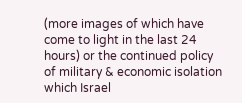(more images of which have come to light in the last 24 hours) or the continued policy of military & economic isolation which Israel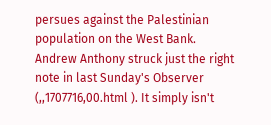persues against the Palestinian population on the West Bank.
Andrew Anthony struck just the right note in last Sunday's Observer (,,1707716,00.html ). It simply isn't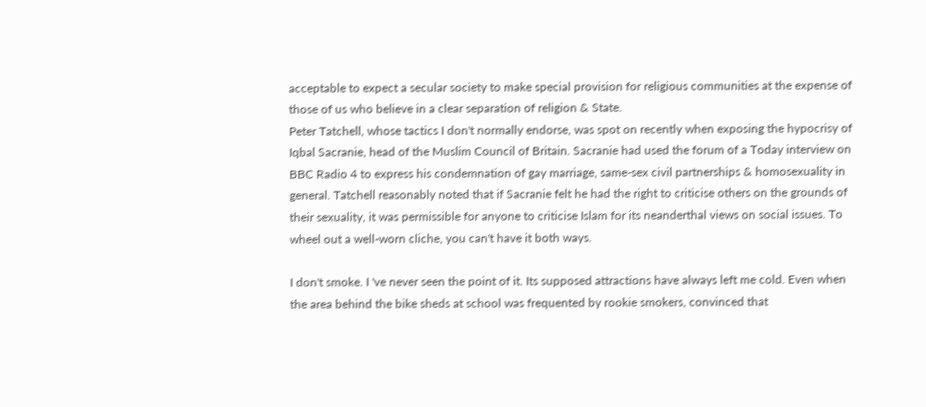acceptable to expect a secular society to make special provision for religious communities at the expense of those of us who believe in a clear separation of religion & State.
Peter Tatchell, whose tactics I don't normally endorse, was spot on recently when exposing the hypocrisy of Iqbal Sacranie, head of the Muslim Council of Britain. Sacranie had used the forum of a Today interview on BBC Radio 4 to express his condemnation of gay marriage, same-sex civil partnerships & homosexuality in general. Tatchell reasonably noted that if Sacranie felt he had the right to criticise others on the grounds of their sexuality, it was permissible for anyone to criticise Islam for its neanderthal views on social issues. To wheel out a well-worn cliche, you can't have it both ways.

I don't smoke. I 've never seen the point of it. Its supposed attractions have always left me cold. Even when the area behind the bike sheds at school was frequented by rookie smokers, convinced that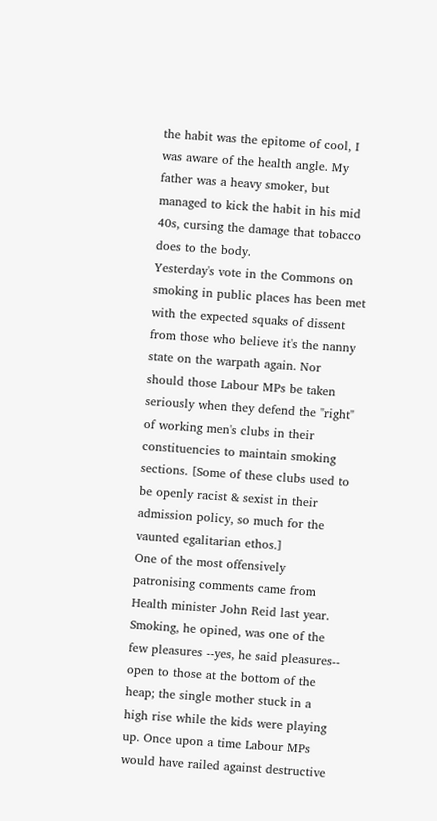the habit was the epitome of cool, I was aware of the health angle. My father was a heavy smoker, but managed to kick the habit in his mid 40s, cursing the damage that tobacco does to the body.
Yesterday's vote in the Commons on smoking in public places has been met with the expected squaks of dissent from those who believe it's the nanny state on the warpath again. Nor should those Labour MPs be taken seriously when they defend the "right" of working men's clubs in their constituencies to maintain smoking sections. [Some of these clubs used to be openly racist & sexist in their admission policy, so much for the vaunted egalitarian ethos.]
One of the most offensively patronising comments came from Health minister John Reid last year. Smoking, he opined, was one of the few pleasures --yes, he said pleasures-- open to those at the bottom of the heap; the single mother stuck in a high rise while the kids were playing up. Once upon a time Labour MPs would have railed against destructive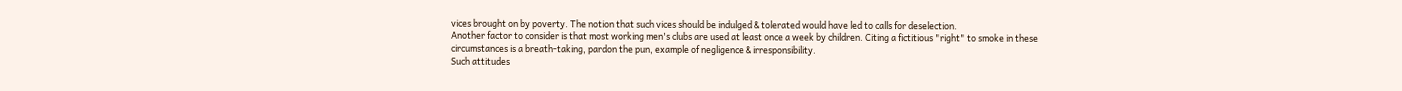vices brought on by poverty. The notion that such vices should be indulged & tolerated would have led to calls for deselection.
Another factor to consider is that most working men's clubs are used at least once a week by children. Citing a fictitious "right" to smoke in these circumstances is a breath-taking, pardon the pun, example of negligence & irresponsibility.
Such attitudes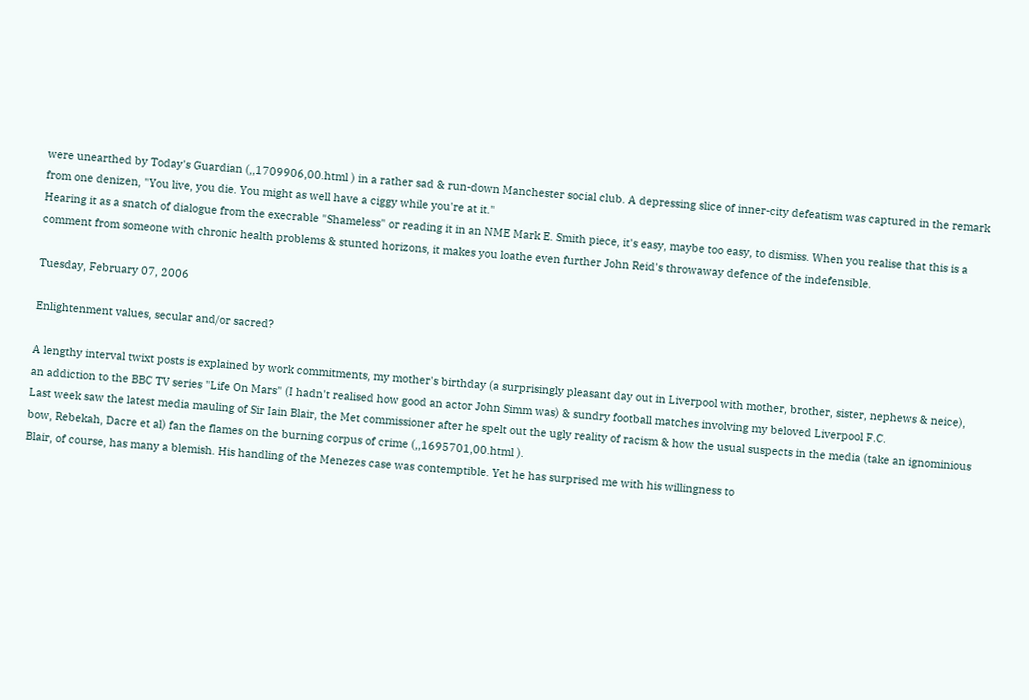were unearthed by Today's Guardian (,,1709906,00.html ) in a rather sad & run-down Manchester social club. A depressing slice of inner-city defeatism was captured in the remark from one denizen, "You live, you die. You might as well have a ciggy while you're at it."
Hearing it as a snatch of dialogue from the execrable "Shameless" or reading it in an NME Mark E. Smith piece, it's easy, maybe too easy, to dismiss. When you realise that this is a comment from someone with chronic health problems & stunted horizons, it makes you loathe even further John Reid's throwaway defence of the indefensible.

Tuesday, February 07, 2006

Enlightenment values, secular and/or sacred?

A lengthy interval twixt posts is explained by work commitments, my mother's birthday (a surprisingly pleasant day out in Liverpool with mother, brother, sister, nephews & neice), an addiction to the BBC TV series "Life On Mars" (I hadn't realised how good an actor John Simm was) & sundry football matches involving my beloved Liverpool F.C.
Last week saw the latest media mauling of Sir Iain Blair, the Met commissioner after he spelt out the ugly reality of racism & how the usual suspects in the media (take an ignominious bow, Rebekah, Dacre et al) fan the flames on the burning corpus of crime (,,1695701,00.html ).
Blair, of course, has many a blemish. His handling of the Menezes case was contemptible. Yet he has surprised me with his willingness to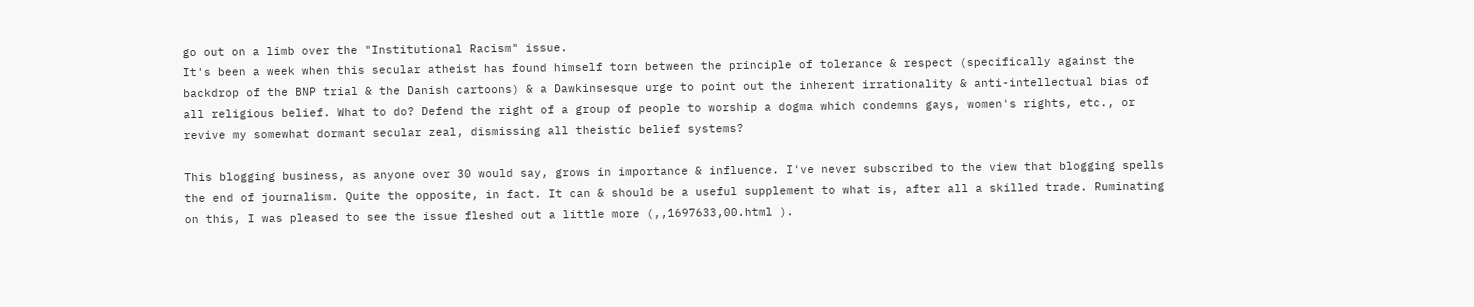go out on a limb over the "Institutional Racism" issue.
It's been a week when this secular atheist has found himself torn between the principle of tolerance & respect (specifically against the backdrop of the BNP trial & the Danish cartoons) & a Dawkinsesque urge to point out the inherent irrationality & anti-intellectual bias of all religious belief. What to do? Defend the right of a group of people to worship a dogma which condemns gays, women's rights, etc., or revive my somewhat dormant secular zeal, dismissing all theistic belief systems?

This blogging business, as anyone over 30 would say, grows in importance & influence. I've never subscribed to the view that blogging spells the end of journalism. Quite the opposite, in fact. It can & should be a useful supplement to what is, after all a skilled trade. Ruminating on this, I was pleased to see the issue fleshed out a little more (,,1697633,00.html ).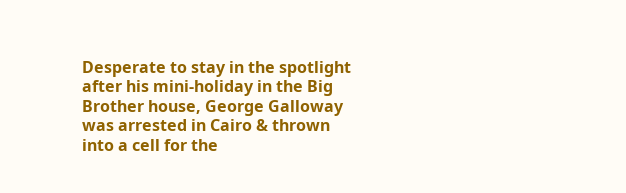Desperate to stay in the spotlight after his mini-holiday in the Big Brother house, George Galloway was arrested in Cairo & thrown into a cell for the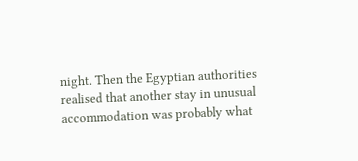night. Then the Egyptian authorities realised that another stay in unusual accommodation was probably what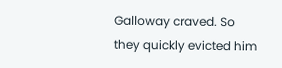Galloway craved. So they quickly evicted him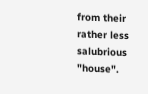from their rather less salubrious "house".